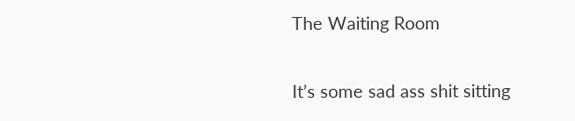The Waiting Room

It’s some sad ass shit sitting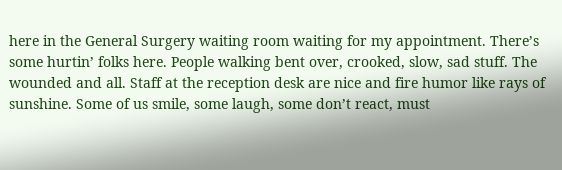here in the General Surgery waiting room waiting for my appointment. There’s some hurtin’ folks here. People walking bent over, crooked, slow, sad stuff. The wounded and all. Staff at the reception desk are nice and fire humor like rays of sunshine. Some of us smile, some laugh, some don’t react, must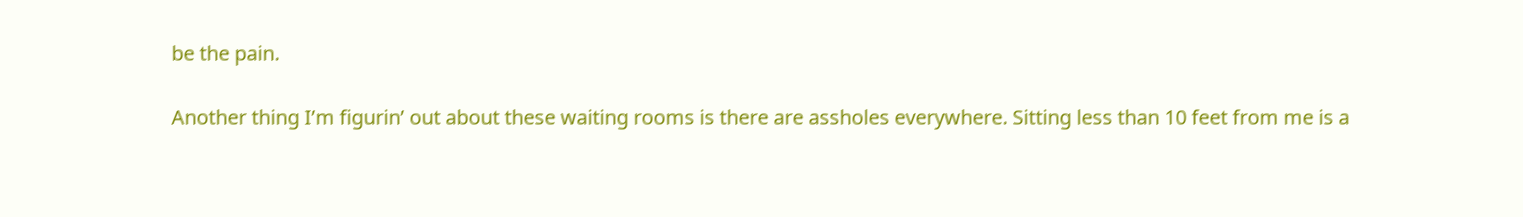be the pain.

Another thing I’m figurin’ out about these waiting rooms is there are assholes everywhere. Sitting less than 10 feet from me is a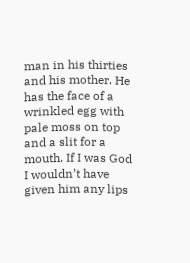man in his thirties and his mother. He has the face of a wrinkled egg with pale moss on top and a slit for a mouth. If I was God I wouldn’t have given him any lips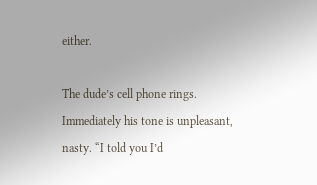either.

The dude’s cell phone rings. Immediately his tone is unpleasant, nasty. “I told you I’d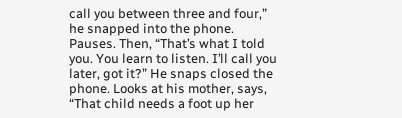call you between three and four,” he snapped into the phone. Pauses. Then, “That’s what I told you. You learn to listen. I’ll call you later, got it?” He snaps closed the phone. Looks at his mother, says, “That child needs a foot up her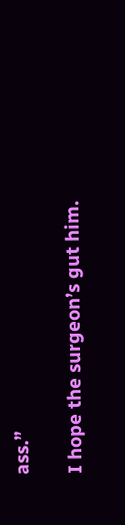ass.”

I hope the surgeon’s gut him.